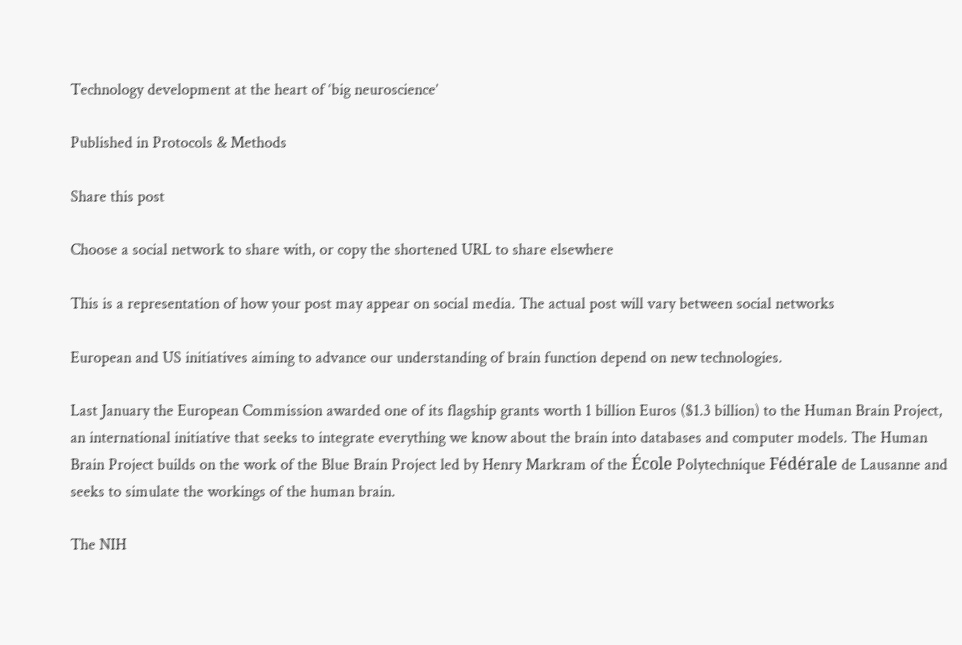Technology development at the heart of ‘big neuroscience’

Published in Protocols & Methods

Share this post

Choose a social network to share with, or copy the shortened URL to share elsewhere

This is a representation of how your post may appear on social media. The actual post will vary between social networks

European and US initiatives aiming to advance our understanding of brain function depend on new technologies.

Last January the European Commission awarded one of its flagship grants worth 1 billion Euros ($1.3 billion) to the Human Brain Project, an international initiative that seeks to integrate everything we know about the brain into databases and computer models. The Human Brain Project builds on the work of the Blue Brain Project led by Henry Markram of the École Polytechnique Fédérale de Lausanne and seeks to simulate the workings of the human brain.

The NIH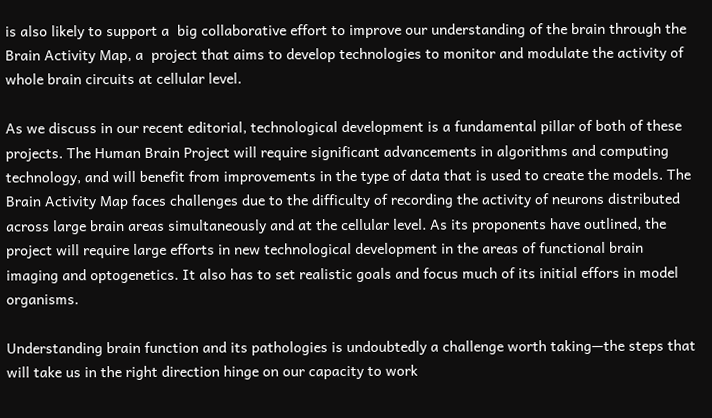is also likely to support a  big collaborative effort to improve our understanding of the brain through the Brain Activity Map, a  project that aims to develop technologies to monitor and modulate the activity of whole brain circuits at cellular level.

As we discuss in our recent editorial, technological development is a fundamental pillar of both of these projects. The Human Brain Project will require significant advancements in algorithms and computing technology, and will benefit from improvements in the type of data that is used to create the models. The Brain Activity Map faces challenges due to the difficulty of recording the activity of neurons distributed across large brain areas simultaneously and at the cellular level. As its proponents have outlined, the project will require large efforts in new technological development in the areas of functional brain imaging and optogenetics. It also has to set realistic goals and focus much of its initial effors in model organisms.

Understanding brain function and its pathologies is undoubtedly a challenge worth taking—the steps that will take us in the right direction hinge on our capacity to work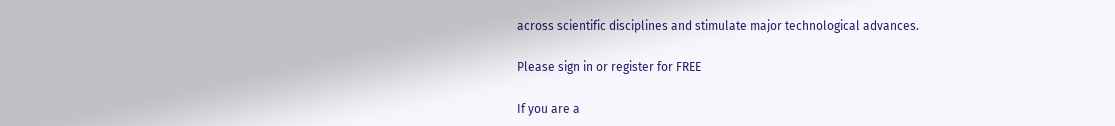across scientific disciplines and stimulate major technological advances.

Please sign in or register for FREE

If you are a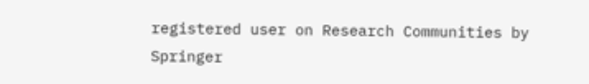registered user on Research Communities by Springer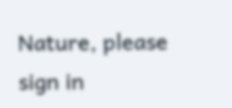Nature, please sign in